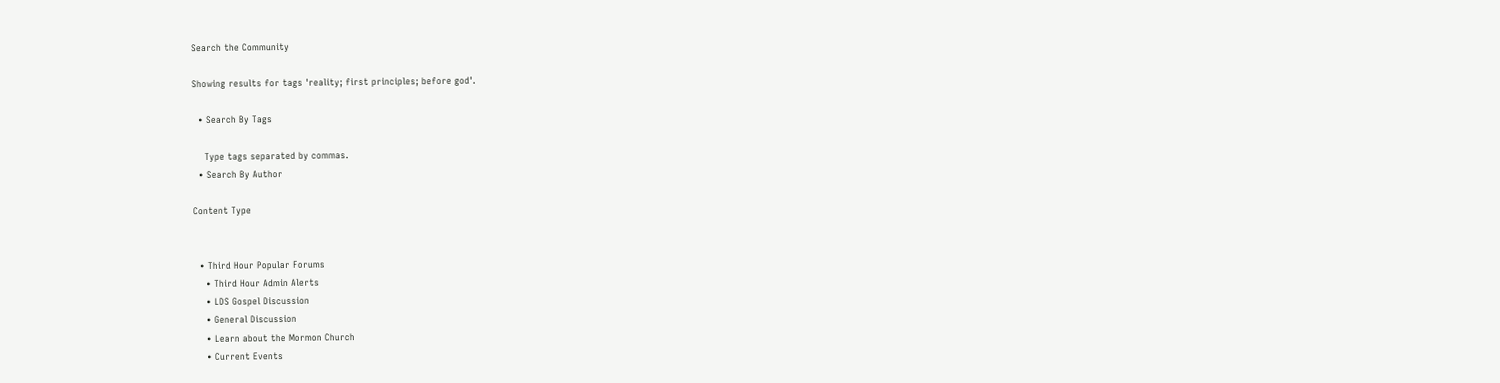Search the Community

Showing results for tags 'reality; first principles; before god'.

  • Search By Tags

    Type tags separated by commas.
  • Search By Author

Content Type


  • Third Hour Popular Forums
    • Third Hour Admin Alerts
    • LDS Gospel Discussion
    • General Discussion
    • Learn about the Mormon Church
    • Current Events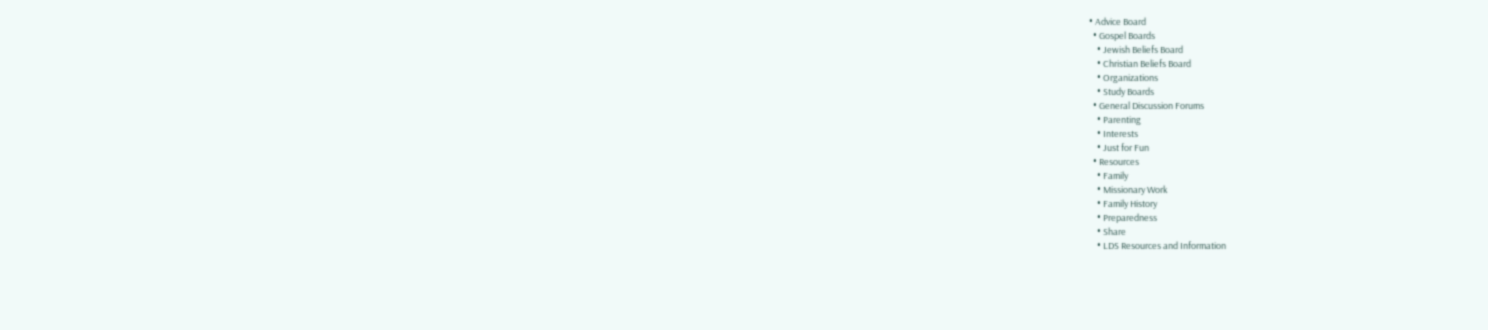• Advice Board
  • Gospel Boards
    • Jewish Beliefs Board
    • Christian Beliefs Board
    • Organizations
    • Study Boards
  • General Discussion Forums
    • Parenting
    • Interests
    • Just for Fun
  • Resources
    • Family
    • Missionary Work
    • Family History
    • Preparedness
    • Share
    • LDS Resources and Information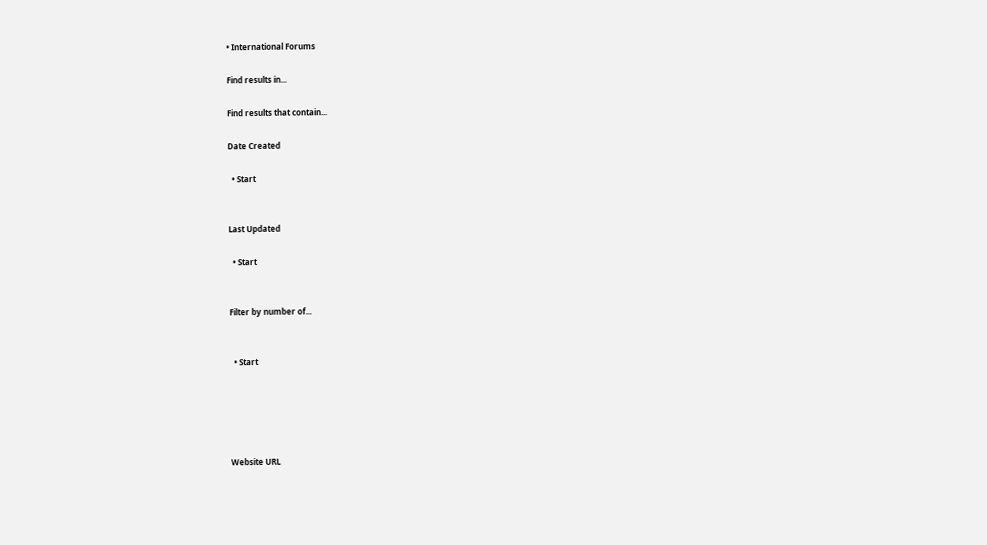• International Forums

Find results in...

Find results that contain...

Date Created

  • Start


Last Updated

  • Start


Filter by number of...


  • Start





Website URL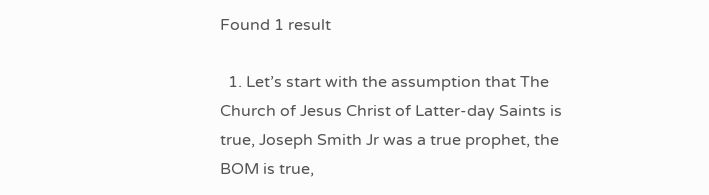Found 1 result

  1. Let’s start with the assumption that The Church of Jesus Christ of Latter-day Saints is true, Joseph Smith Jr was a true prophet, the BOM is true,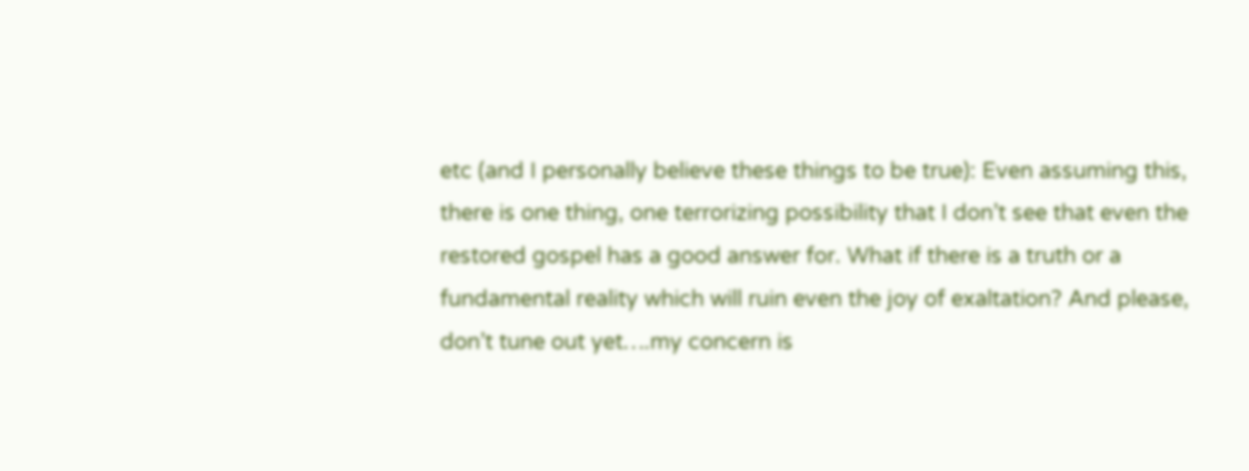etc (and I personally believe these things to be true): Even assuming this, there is one thing, one terrorizing possibility that I don’t see that even the restored gospel has a good answer for. What if there is a truth or a fundamental reality which will ruin even the joy of exaltation? And please, don’t tune out yet….my concern is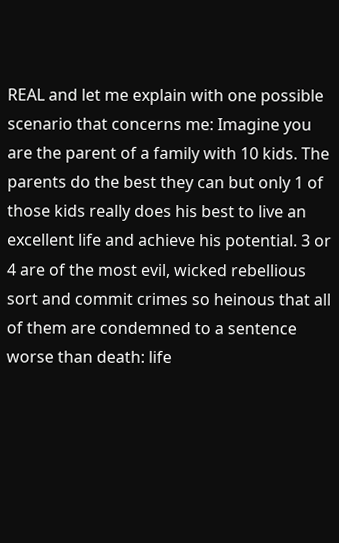REAL and let me explain with one possible scenario that concerns me: Imagine you are the parent of a family with 10 kids. The parents do the best they can but only 1 of those kids really does his best to live an excellent life and achieve his potential. 3 or 4 are of the most evil, wicked rebellious sort and commit crimes so heinous that all of them are condemned to a sentence worse than death: life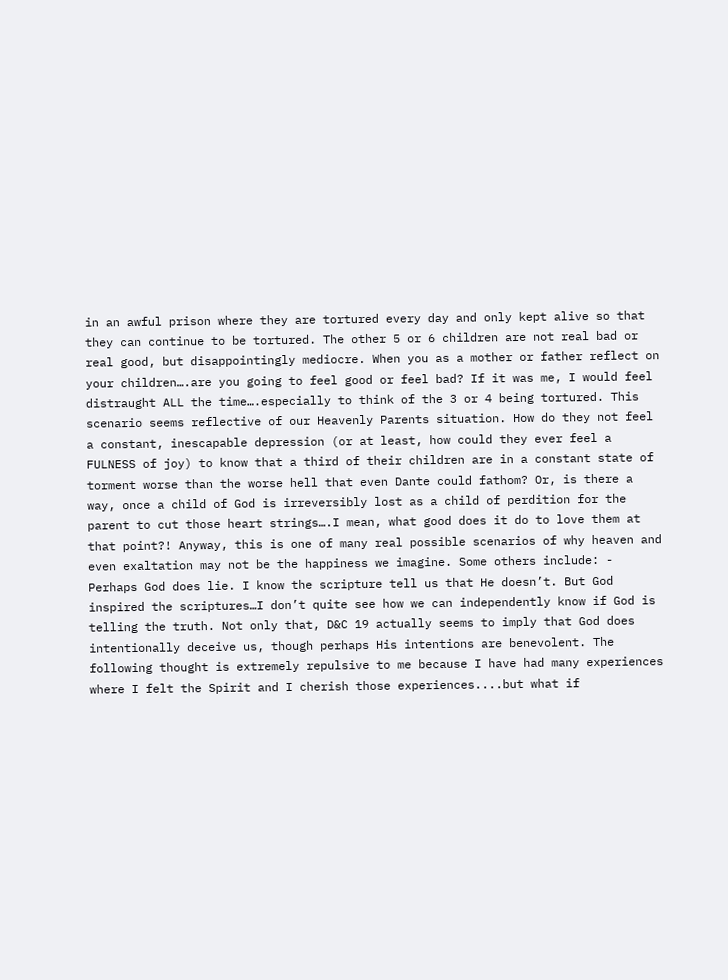in an awful prison where they are tortured every day and only kept alive so that they can continue to be tortured. The other 5 or 6 children are not real bad or real good, but disappointingly mediocre. When you as a mother or father reflect on your children….are you going to feel good or feel bad? If it was me, I would feel distraught ALL the time….especially to think of the 3 or 4 being tortured. This scenario seems reflective of our Heavenly Parents situation. How do they not feel a constant, inescapable depression (or at least, how could they ever feel a FULNESS of joy) to know that a third of their children are in a constant state of torment worse than the worse hell that even Dante could fathom? Or, is there a way, once a child of God is irreversibly lost as a child of perdition for the parent to cut those heart strings….I mean, what good does it do to love them at that point?! Anyway, this is one of many real possible scenarios of why heaven and even exaltation may not be the happiness we imagine. Some others include: - Perhaps God does lie. I know the scripture tell us that He doesn’t. But God inspired the scriptures…I don’t quite see how we can independently know if God is telling the truth. Not only that, D&C 19 actually seems to imply that God does intentionally deceive us, though perhaps His intentions are benevolent. The following thought is extremely repulsive to me because I have had many experiences where I felt the Spirit and I cherish those experiences....but what if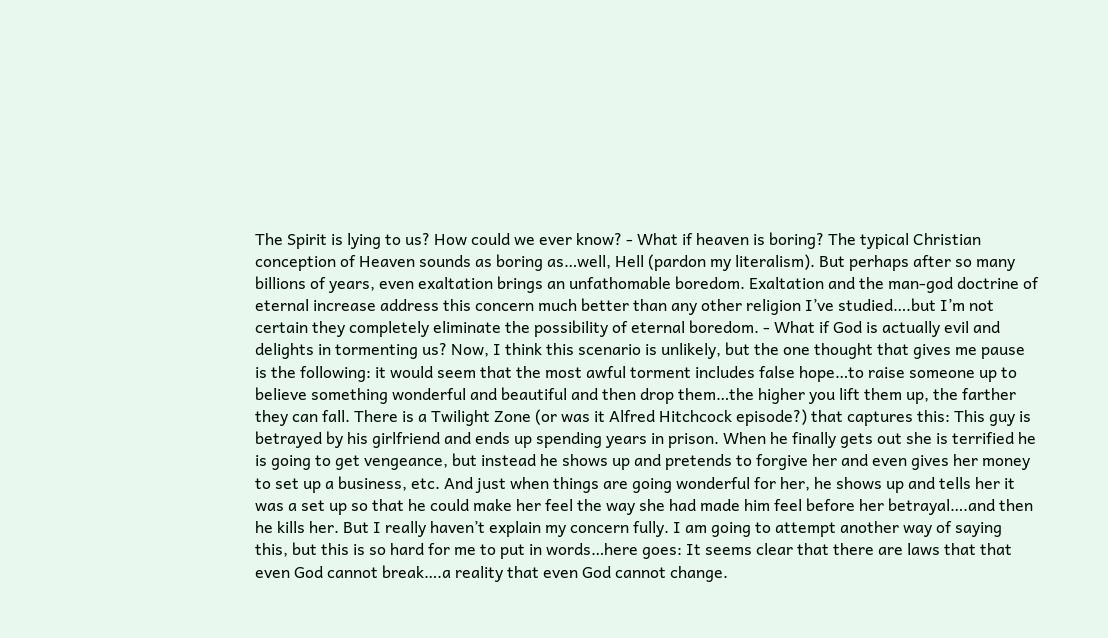The Spirit is lying to us? How could we ever know? - What if heaven is boring? The typical Christian conception of Heaven sounds as boring as…well, Hell (pardon my literalism). But perhaps after so many billions of years, even exaltation brings an unfathomable boredom. Exaltation and the man-god doctrine of eternal increase address this concern much better than any other religion I’ve studied….but I’m not certain they completely eliminate the possibility of eternal boredom. - What if God is actually evil and delights in tormenting us? Now, I think this scenario is unlikely, but the one thought that gives me pause is the following: it would seem that the most awful torment includes false hope…to raise someone up to believe something wonderful and beautiful and then drop them…the higher you lift them up, the farther they can fall. There is a Twilight Zone (or was it Alfred Hitchcock episode?) that captures this: This guy is betrayed by his girlfriend and ends up spending years in prison. When he finally gets out she is terrified he is going to get vengeance, but instead he shows up and pretends to forgive her and even gives her money to set up a business, etc. And just when things are going wonderful for her, he shows up and tells her it was a set up so that he could make her feel the way she had made him feel before her betrayal….and then he kills her. But I really haven’t explain my concern fully. I am going to attempt another way of saying this, but this is so hard for me to put in words…here goes: It seems clear that there are laws that that even God cannot break….a reality that even God cannot change.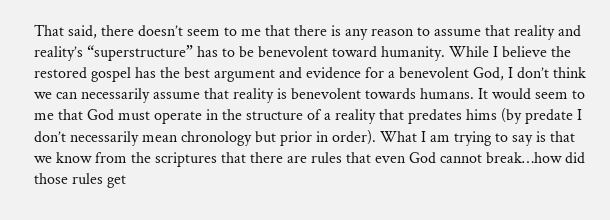That said, there doesn’t seem to me that there is any reason to assume that reality and reality’s “superstructure” has to be benevolent toward humanity. While I believe the restored gospel has the best argument and evidence for a benevolent God, I don’t think we can necessarily assume that reality is benevolent towards humans. It would seem to me that God must operate in the structure of a reality that predates hims (by predate I don’t necessarily mean chronology but prior in order). What I am trying to say is that we know from the scriptures that there are rules that even God cannot break…how did those rules get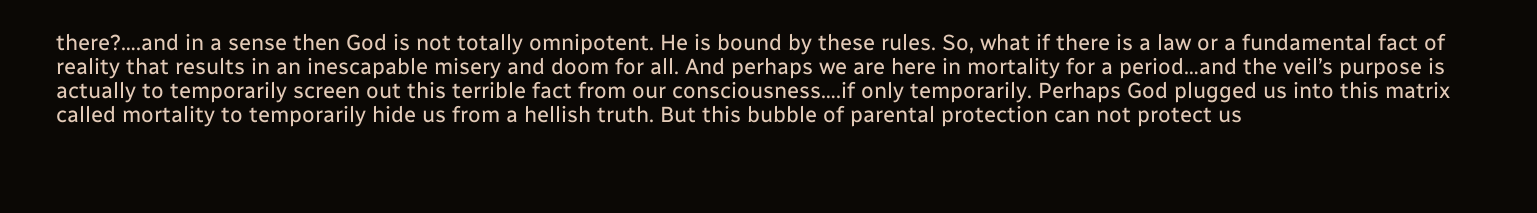there?….and in a sense then God is not totally omnipotent. He is bound by these rules. So, what if there is a law or a fundamental fact of reality that results in an inescapable misery and doom for all. And perhaps we are here in mortality for a period…and the veil’s purpose is actually to temporarily screen out this terrible fact from our consciousness….if only temporarily. Perhaps God plugged us into this matrix called mortality to temporarily hide us from a hellish truth. But this bubble of parental protection can not protect us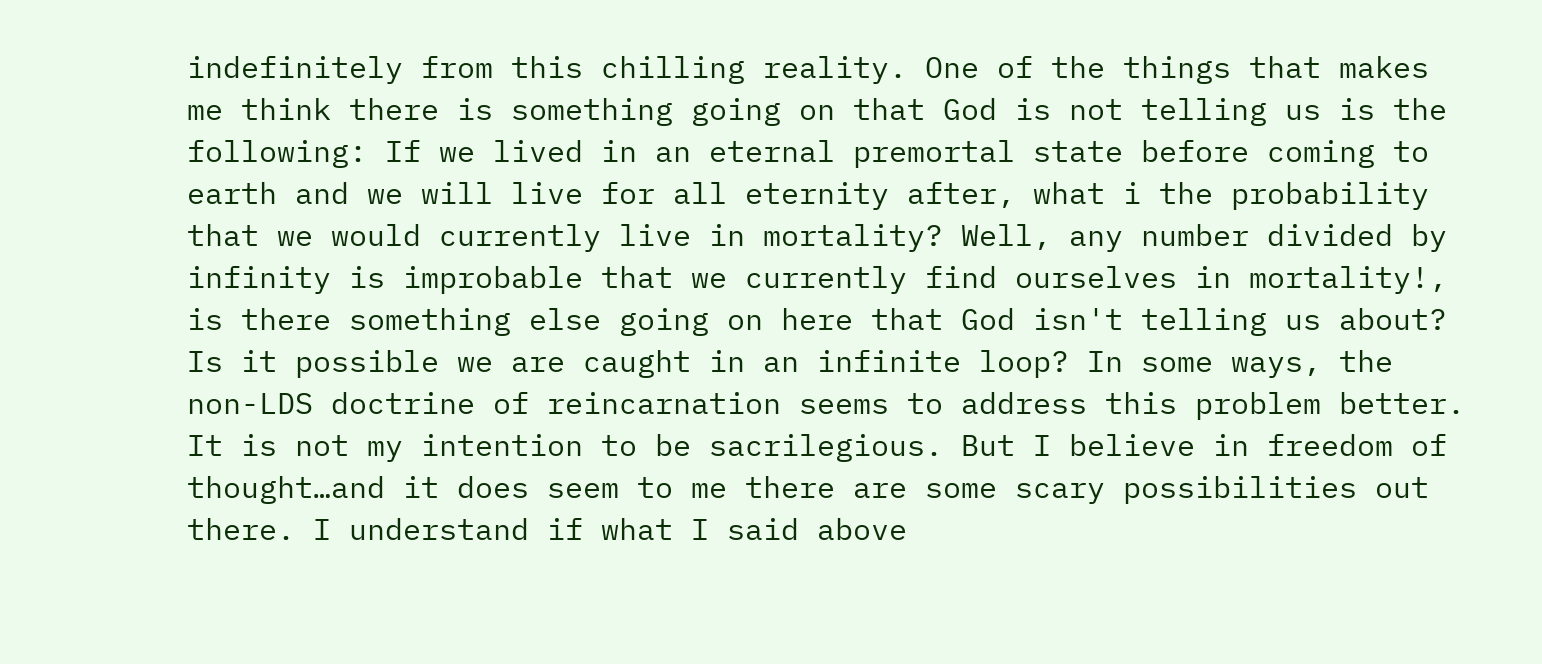indefinitely from this chilling reality. One of the things that makes me think there is something going on that God is not telling us is the following: If we lived in an eternal premortal state before coming to earth and we will live for all eternity after, what i the probability that we would currently live in mortality? Well, any number divided by infinity is improbable that we currently find ourselves in mortality!, is there something else going on here that God isn't telling us about? Is it possible we are caught in an infinite loop? In some ways, the non-LDS doctrine of reincarnation seems to address this problem better. It is not my intention to be sacrilegious. But I believe in freedom of thought…and it does seem to me there are some scary possibilities out there. I understand if what I said above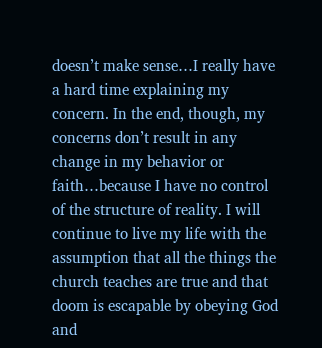doesn’t make sense…I really have a hard time explaining my concern. In the end, though, my concerns don’t result in any change in my behavior or faith…because I have no control of the structure of reality. I will continue to live my life with the assumption that all the things the church teaches are true and that doom is escapable by obeying God and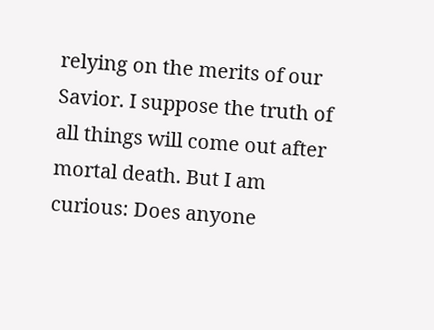relying on the merits of our Savior. I suppose the truth of all things will come out after mortal death. But I am curious: Does anyone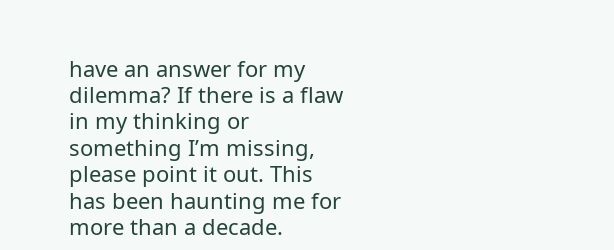have an answer for my dilemma? If there is a flaw in my thinking or something I’m missing, please point it out. This has been haunting me for more than a decade.